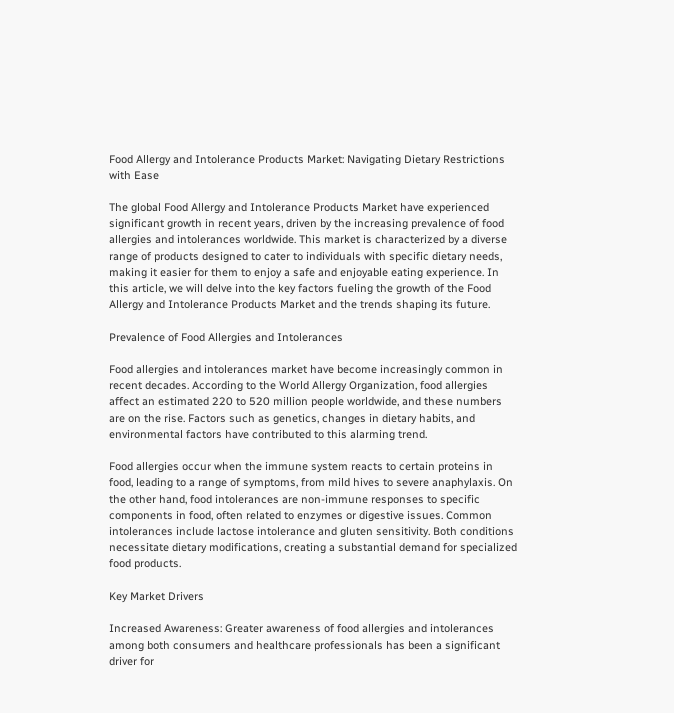Food Allergy and Intolerance Products Market: Navigating Dietary Restrictions with Ease

The global Food Allergy and Intolerance Products Market have experienced significant growth in recent years, driven by the increasing prevalence of food allergies and intolerances worldwide. This market is characterized by a diverse range of products designed to cater to individuals with specific dietary needs, making it easier for them to enjoy a safe and enjoyable eating experience. In this article, we will delve into the key factors fueling the growth of the Food Allergy and Intolerance Products Market and the trends shaping its future.

Prevalence of Food Allergies and Intolerances

Food allergies and intolerances market have become increasingly common in recent decades. According to the World Allergy Organization, food allergies affect an estimated 220 to 520 million people worldwide, and these numbers are on the rise. Factors such as genetics, changes in dietary habits, and environmental factors have contributed to this alarming trend.

Food allergies occur when the immune system reacts to certain proteins in food, leading to a range of symptoms, from mild hives to severe anaphylaxis. On the other hand, food intolerances are non-immune responses to specific components in food, often related to enzymes or digestive issues. Common intolerances include lactose intolerance and gluten sensitivity. Both conditions necessitate dietary modifications, creating a substantial demand for specialized food products.

Key Market Drivers

Increased Awareness: Greater awareness of food allergies and intolerances among both consumers and healthcare professionals has been a significant driver for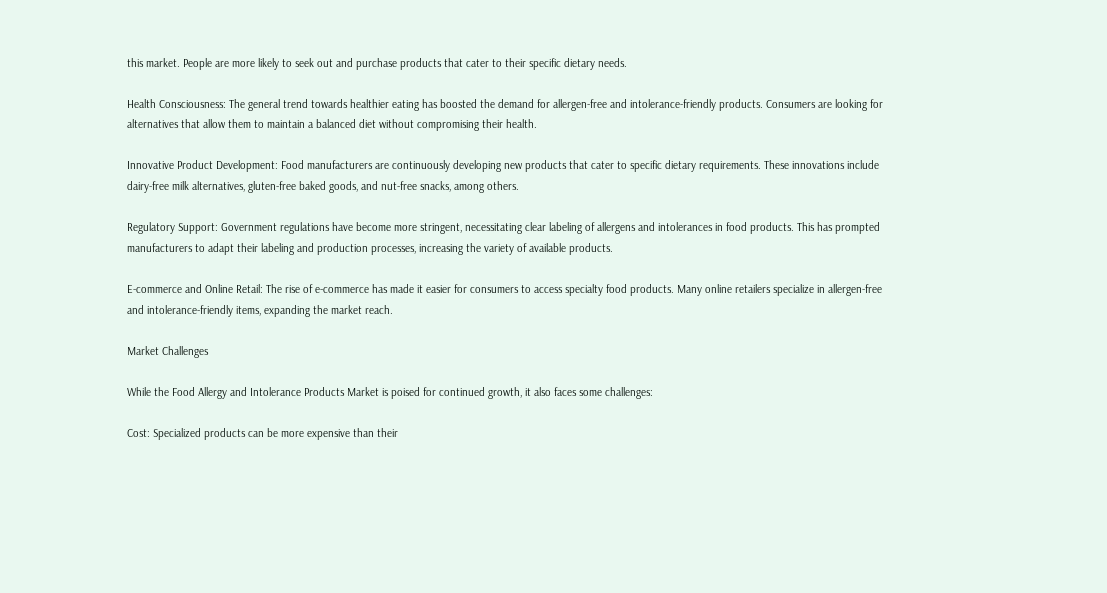this market. People are more likely to seek out and purchase products that cater to their specific dietary needs.

Health Consciousness: The general trend towards healthier eating has boosted the demand for allergen-free and intolerance-friendly products. Consumers are looking for alternatives that allow them to maintain a balanced diet without compromising their health.

Innovative Product Development: Food manufacturers are continuously developing new products that cater to specific dietary requirements. These innovations include dairy-free milk alternatives, gluten-free baked goods, and nut-free snacks, among others.

Regulatory Support: Government regulations have become more stringent, necessitating clear labeling of allergens and intolerances in food products. This has prompted manufacturers to adapt their labeling and production processes, increasing the variety of available products.

E-commerce and Online Retail: The rise of e-commerce has made it easier for consumers to access specialty food products. Many online retailers specialize in allergen-free and intolerance-friendly items, expanding the market reach.

Market Challenges

While the Food Allergy and Intolerance Products Market is poised for continued growth, it also faces some challenges:

Cost: Specialized products can be more expensive than their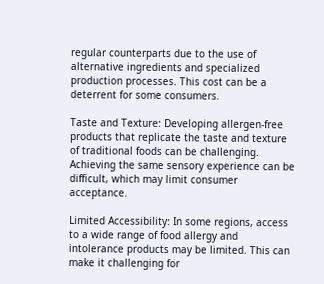regular counterparts due to the use of alternative ingredients and specialized production processes. This cost can be a deterrent for some consumers.

Taste and Texture: Developing allergen-free products that replicate the taste and texture of traditional foods can be challenging. Achieving the same sensory experience can be difficult, which may limit consumer acceptance.

Limited Accessibility: In some regions, access to a wide range of food allergy and intolerance products may be limited. This can make it challenging for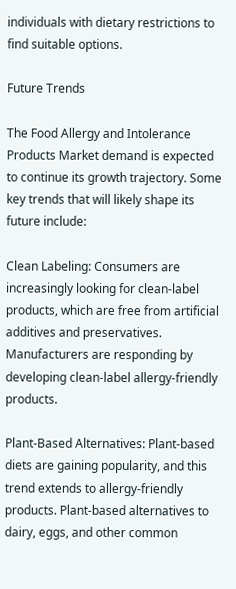individuals with dietary restrictions to find suitable options.

Future Trends

The Food Allergy and Intolerance Products Market demand is expected to continue its growth trajectory. Some key trends that will likely shape its future include:

Clean Labeling: Consumers are increasingly looking for clean-label products, which are free from artificial additives and preservatives. Manufacturers are responding by developing clean-label allergy-friendly products.

Plant-Based Alternatives: Plant-based diets are gaining popularity, and this trend extends to allergy-friendly products. Plant-based alternatives to dairy, eggs, and other common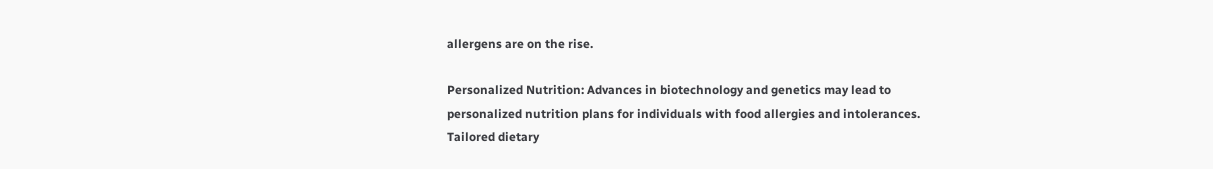allergens are on the rise.

Personalized Nutrition: Advances in biotechnology and genetics may lead to personalized nutrition plans for individuals with food allergies and intolerances. Tailored dietary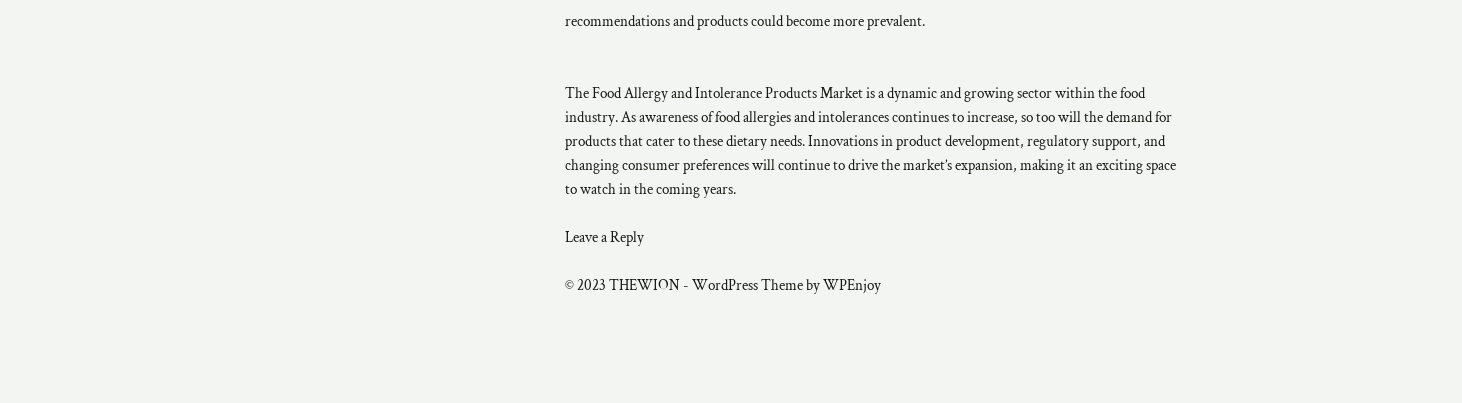recommendations and products could become more prevalent.


The Food Allergy and Intolerance Products Market is a dynamic and growing sector within the food industry. As awareness of food allergies and intolerances continues to increase, so too will the demand for products that cater to these dietary needs. Innovations in product development, regulatory support, and changing consumer preferences will continue to drive the market’s expansion, making it an exciting space to watch in the coming years.

Leave a Reply

© 2023 THEWION - WordPress Theme by WPEnjoy